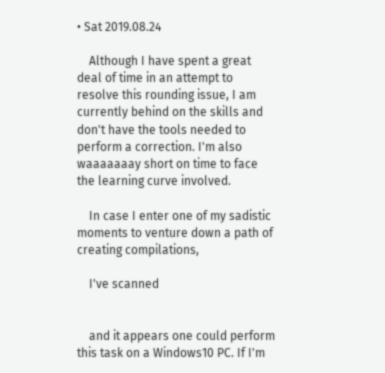• Sat 2019.08.24

    Although I have spent a great deal of time in an attempt to resolve this rounding issue, I am currently behind on the skills and don't have the tools needed to perform a correction. I'm also waaaaaaay short on time to face the learning curve involved.

    In case I enter one of my sadistic moments to venture down a path of creating compilations,

    I've scanned


    and it appears one could perform this task on a Windows10 PC. If I'm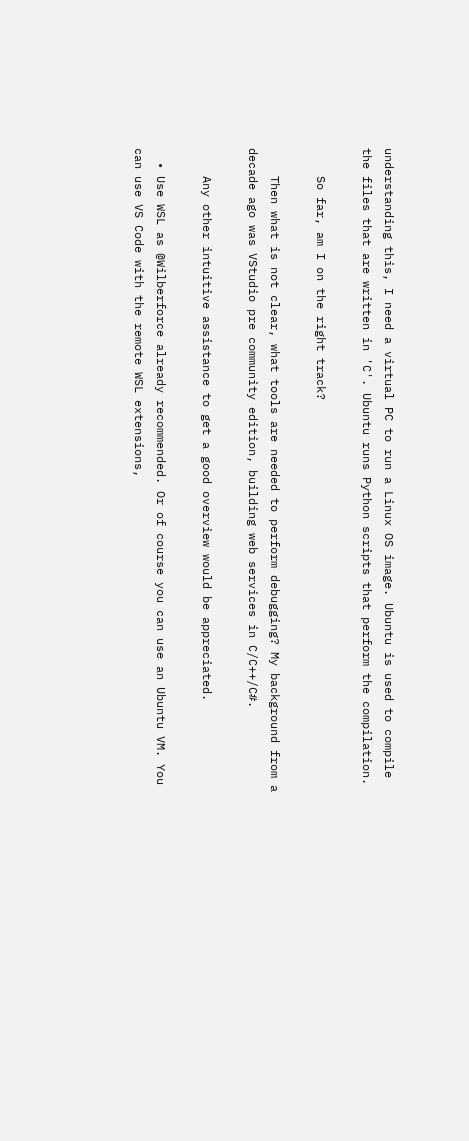understanding this, I need a virtual PC to run a Linux OS image. Ubuntu is used to compile the files that are written in 'C'. Ubuntu runs Python scripts that perform the compilation.

    So far, am I on the right track?

    Then what is not clear, what tools are needed to perform debugging? My background from a decade ago was VStudio pre community edition, building web services in C/C++/C#.

    Any other intuitive assistance to get a good overview would be appreciated.

  • Use WSL as @Wilberforce already recommended. Or of course you can use an Ubuntu VM. You can use VS Code with the remote WSL extensions,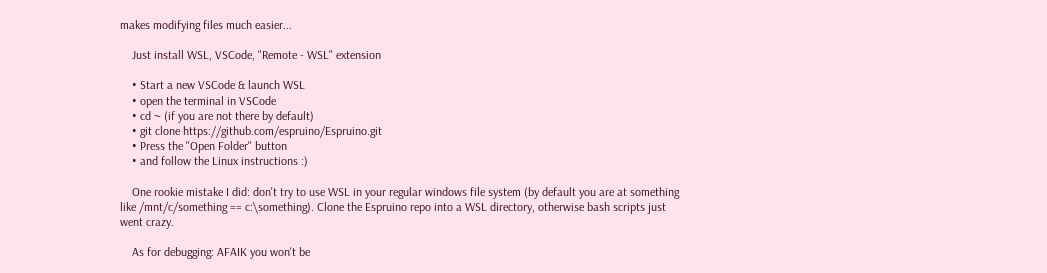makes modifying files much easier...

    Just install WSL, VSCode, "Remote - WSL" extension

    • Start a new VSCode & launch WSL
    • open the terminal in VSCode
    • cd ~ (if you are not there by default)
    • git clone https://github.com/espruino/Espruino.git
    • Press the "Open Folder" button
    • and follow the Linux instructions :)

    One rookie mistake I did: don't try to use WSL in your regular windows file system (by default you are at something like /mnt/c/something == c:\something). Clone the Espruino repo into a WSL directory, otherwise bash scripts just went crazy.

    As for debugging: AFAIK you won't be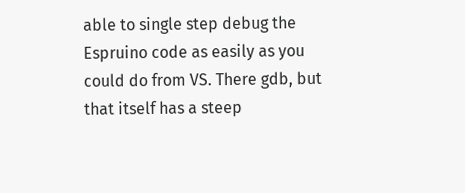able to single step debug the Espruino code as easily as you could do from VS. There gdb, but that itself has a steep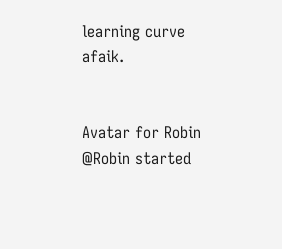learning curve afaik.


Avatar for Robin @Robin started